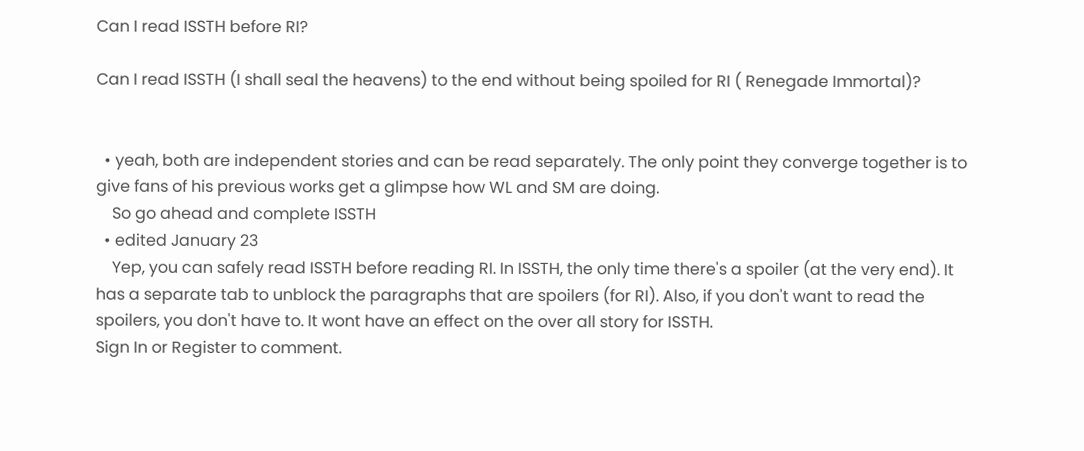Can I read ISSTH before RI?

Can I read ISSTH (I shall seal the heavens) to the end without being spoiled for RI ( Renegade Immortal)?


  • yeah, both are independent stories and can be read separately. The only point they converge together is to give fans of his previous works get a glimpse how WL and SM are doing.
    So go ahead and complete ISSTH
  • edited January 23
    Yep, you can safely read ISSTH before reading RI. In ISSTH, the only time there's a spoiler (at the very end). It has a separate tab to unblock the paragraphs that are spoilers (for RI). Also, if you don't want to read the spoilers, you don't have to. It wont have an effect on the over all story for ISSTH.
Sign In or Register to comment.